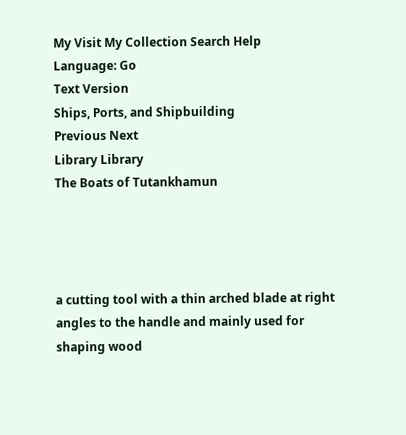My Visit My Collection Search Help
Language: Go
Text Version
Ships, Ports, and Shipbuilding
Previous Next
Library Library
The Boats of Tutankhamun




a cutting tool with a thin arched blade at right angles to the handle and mainly used for shaping wood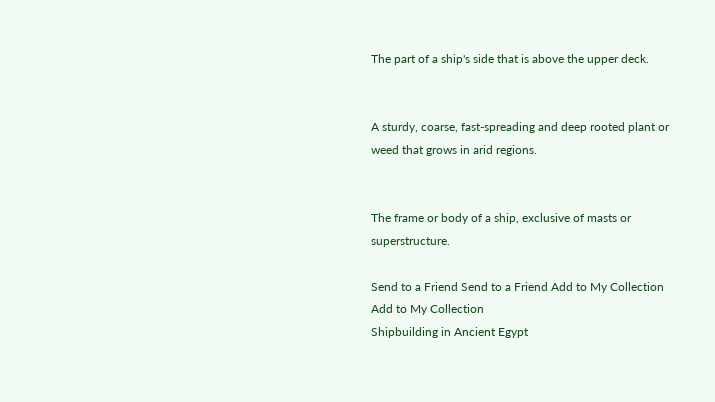The part of a ship's side that is above the upper deck.


A sturdy, coarse, fast-spreading and deep rooted plant or weed that grows in arid regions.


The frame or body of a ship, exclusive of masts or superstructure.

Send to a Friend Send to a Friend Add to My Collection Add to My Collection
Shipbuilding in Ancient Egypt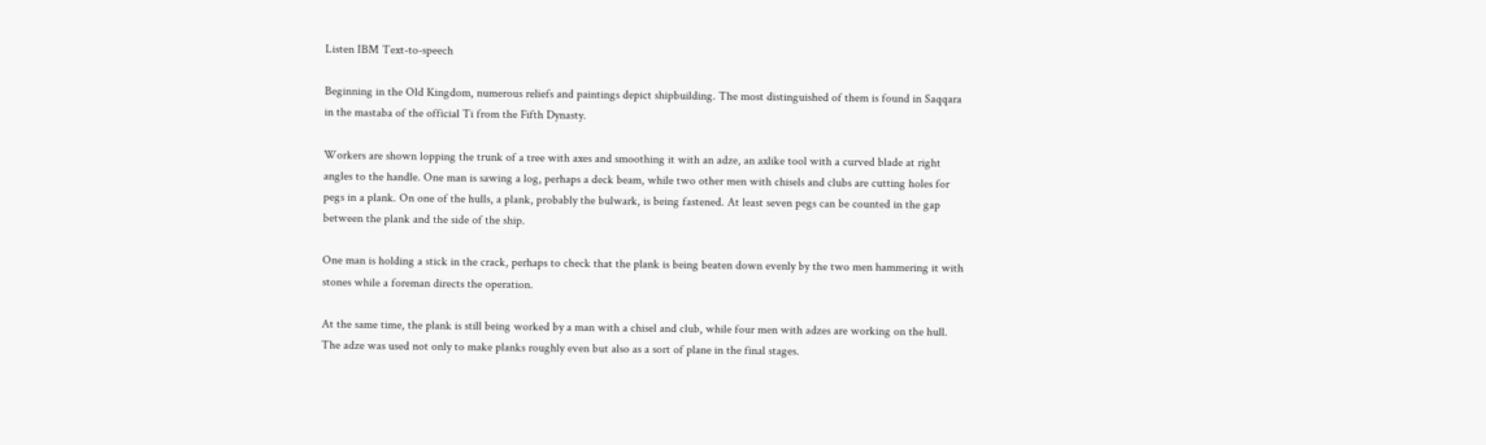Listen IBM Text-to-speech

Beginning in the Old Kingdom, numerous reliefs and paintings depict shipbuilding. The most distinguished of them is found in Saqqara in the mastaba of the official Ti from the Fifth Dynasty.

Workers are shown lopping the trunk of a tree with axes and smoothing it with an adze, an axlike tool with a curved blade at right angles to the handle. One man is sawing a log, perhaps a deck beam, while two other men with chisels and clubs are cutting holes for pegs in a plank. On one of the hulls, a plank, probably the bulwark, is being fastened. At least seven pegs can be counted in the gap between the plank and the side of the ship.

One man is holding a stick in the crack, perhaps to check that the plank is being beaten down evenly by the two men hammering it with stones while a foreman directs the operation.

At the same time, the plank is still being worked by a man with a chisel and club, while four men with adzes are working on the hull. The adze was used not only to make planks roughly even but also as a sort of plane in the final stages.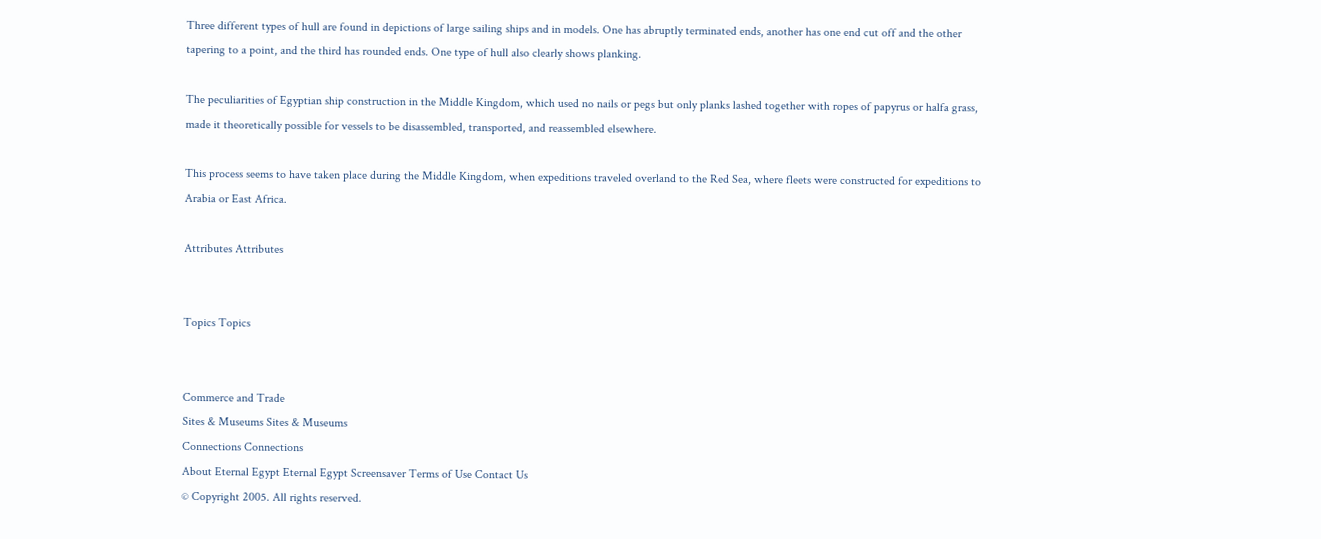Three different types of hull are found in depictions of large sailing ships and in models. One has abruptly terminated ends, another has one end cut off and the other tapering to a point, and the third has rounded ends. One type of hull also clearly shows planking.

The peculiarities of Egyptian ship construction in the Middle Kingdom, which used no nails or pegs but only planks lashed together with ropes of papyrus or halfa grass, made it theoretically possible for vessels to be disassembled, transported, and reassembled elsewhere.

This process seems to have taken place during the Middle Kingdom, when expeditions traveled overland to the Red Sea, where fleets were constructed for expeditions to Arabia or East Africa.

Attributes Attributes


Topics Topics


Commerce and Trade
Sites & Museums Sites & Museums
Connections Connections
About Eternal Egypt Eternal Egypt Screensaver Terms of Use Contact Us
© Copyright 2005. All rights reserved.